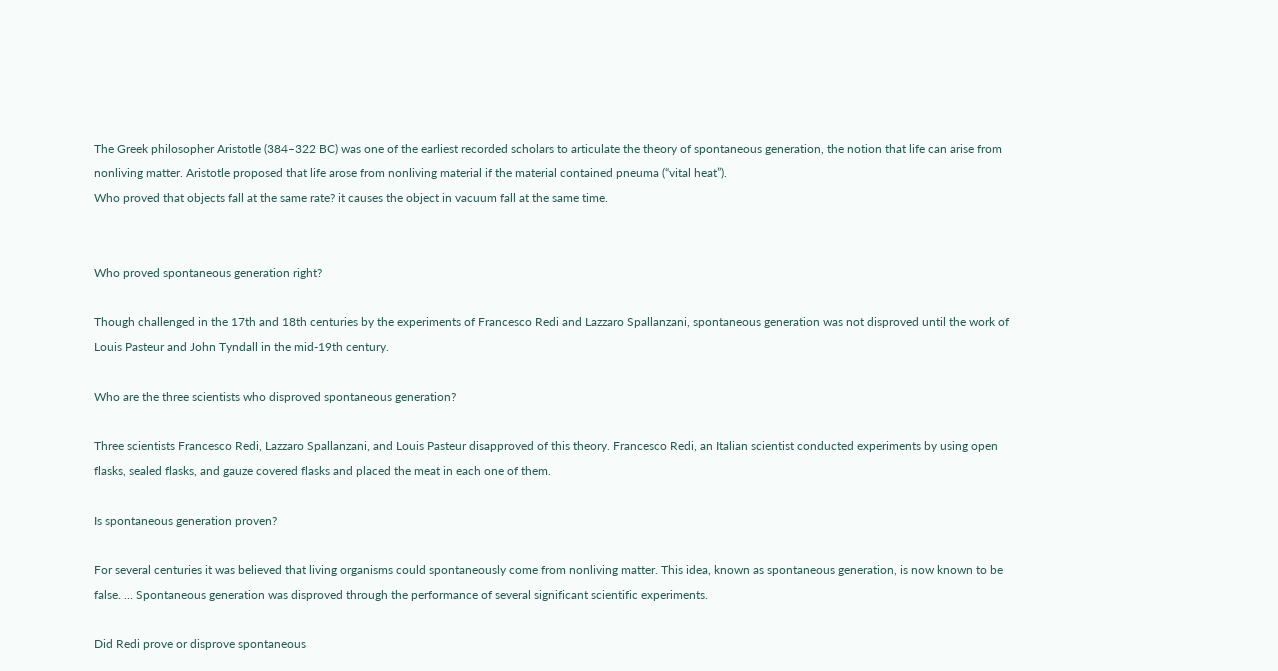The Greek philosopher Aristotle (384–322 BC) was one of the earliest recorded scholars to articulate the theory of spontaneous generation, the notion that life can arise from nonliving matter. Aristotle proposed that life arose from nonliving material if the material contained pneuma (“vital heat”).
Who proved that objects fall at the same rate? it causes the object in vacuum fall at the same time.


Who proved spontaneous generation right?

Though challenged in the 17th and 18th centuries by the experiments of Francesco Redi and Lazzaro Spallanzani, spontaneous generation was not disproved until the work of Louis Pasteur and John Tyndall in the mid-19th century.

Who are the three scientists who disproved spontaneous generation?

Three scientists Francesco Redi, Lazzaro Spallanzani, and Louis Pasteur disapproved of this theory. Francesco Redi, an Italian scientist conducted experiments by using open flasks, sealed flasks, and gauze covered flasks and placed the meat in each one of them.

Is spontaneous generation proven?

For several centuries it was believed that living organisms could spontaneously come from nonliving matter. This idea, known as spontaneous generation, is now known to be false. … Spontaneous generation was disproved through the performance of several significant scientific experiments.

Did Redi prove or disprove spontaneous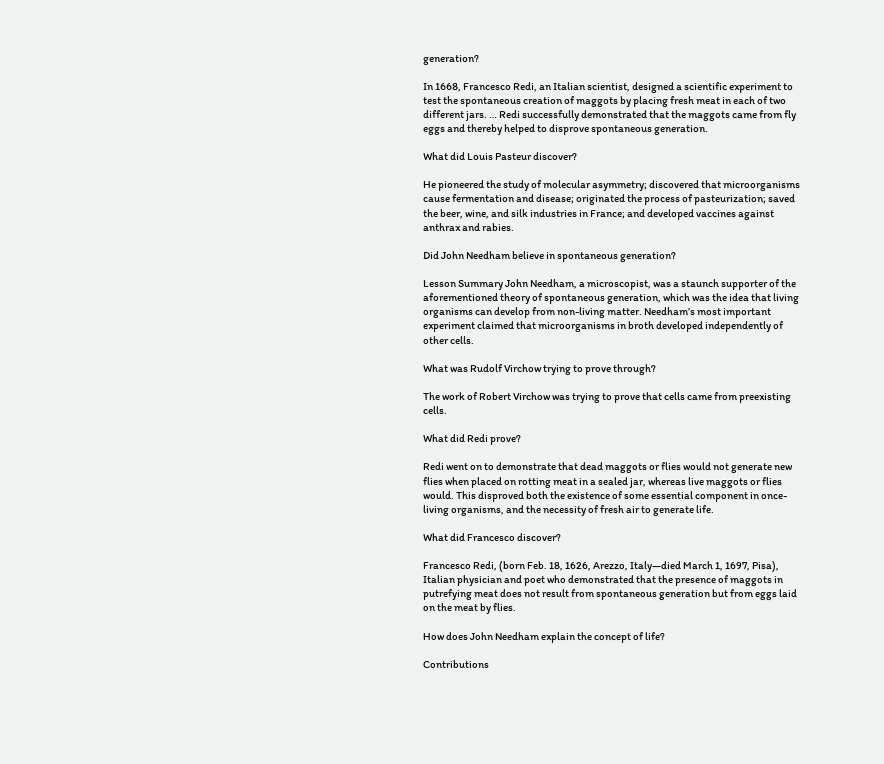generation?

In 1668, Francesco Redi, an Italian scientist, designed a scientific experiment to test the spontaneous creation of maggots by placing fresh meat in each of two different jars. … Redi successfully demonstrated that the maggots came from fly eggs and thereby helped to disprove spontaneous generation.

What did Louis Pasteur discover?

He pioneered the study of molecular asymmetry; discovered that microorganisms cause fermentation and disease; originated the process of pasteurization; saved the beer, wine, and silk industries in France; and developed vaccines against anthrax and rabies.

Did John Needham believe in spontaneous generation?

Lesson Summary John Needham, a microscopist, was a staunch supporter of the aforementioned theory of spontaneous generation, which was the idea that living organisms can develop from non-living matter. Needham’s most important experiment claimed that microorganisms in broth developed independently of other cells.

What was Rudolf Virchow trying to prove through?

The work of Robert Virchow was trying to prove that cells came from preexisting cells.

What did Redi prove?

Redi went on to demonstrate that dead maggots or flies would not generate new flies when placed on rotting meat in a sealed jar, whereas live maggots or flies would. This disproved both the existence of some essential component in once-living organisms, and the necessity of fresh air to generate life.

What did Francesco discover?

Francesco Redi, (born Feb. 18, 1626, Arezzo, Italy—died March 1, 1697, Pisa), Italian physician and poet who demonstrated that the presence of maggots in putrefying meat does not result from spontaneous generation but from eggs laid on the meat by flies.

How does John Needham explain the concept of life?

Contributions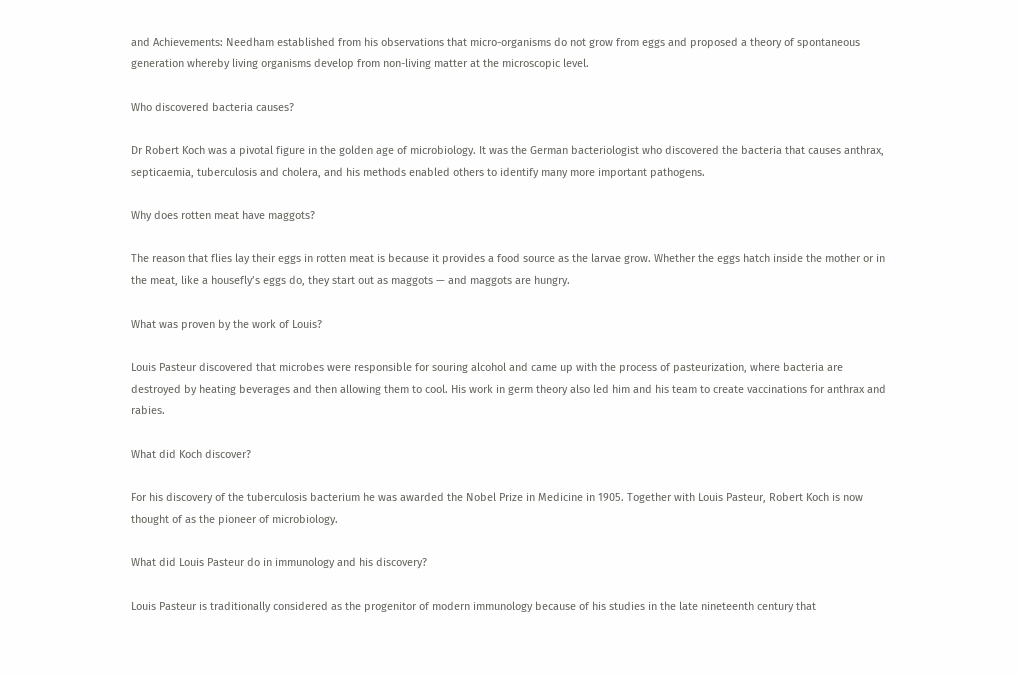and Achievements: Needham established from his observations that micro-organisms do not grow from eggs and proposed a theory of spontaneous generation whereby living organisms develop from non-living matter at the microscopic level.

Who discovered bacteria causes?

Dr Robert Koch was a pivotal figure in the golden age of microbiology. It was the German bacteriologist who discovered the bacteria that causes anthrax, septicaemia, tuberculosis and cholera, and his methods enabled others to identify many more important pathogens.

Why does rotten meat have maggots?

The reason that flies lay their eggs in rotten meat is because it provides a food source as the larvae grow. Whether the eggs hatch inside the mother or in the meat, like a housefly’s eggs do, they start out as maggots — and maggots are hungry.

What was proven by the work of Louis?

Louis Pasteur discovered that microbes were responsible for souring alcohol and came up with the process of pasteurization, where bacteria are destroyed by heating beverages and then allowing them to cool. His work in germ theory also led him and his team to create vaccinations for anthrax and rabies.

What did Koch discover?

For his discovery of the tuberculosis bacterium he was awarded the Nobel Prize in Medicine in 1905. Together with Louis Pasteur, Robert Koch is now thought of as the pioneer of microbiology.

What did Louis Pasteur do in immunology and his discovery?

Louis Pasteur is traditionally considered as the progenitor of modern immunology because of his studies in the late nineteenth century that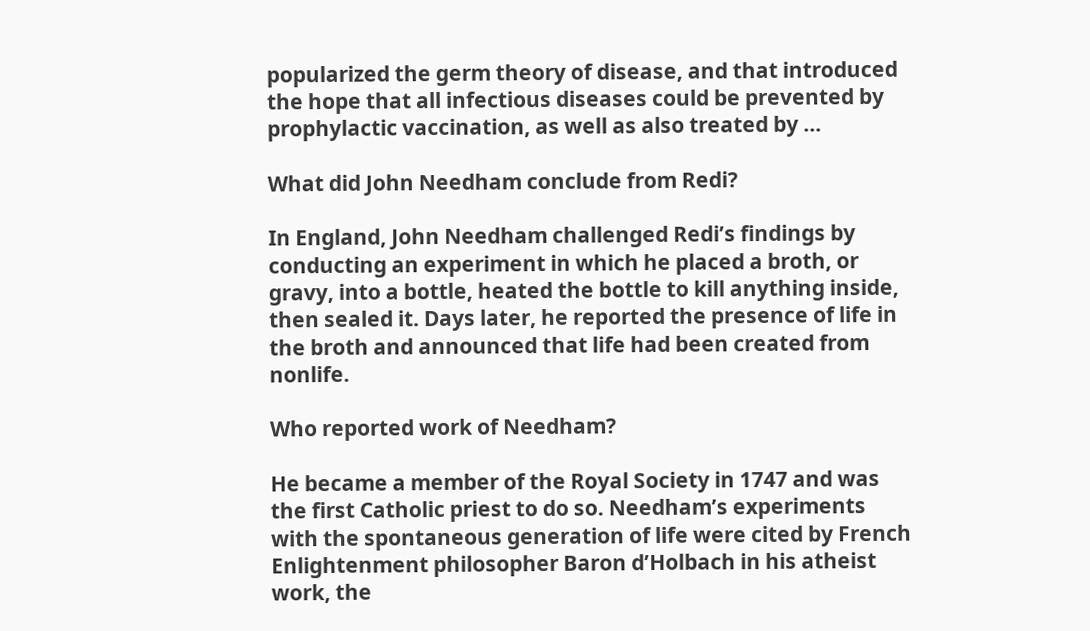popularized the germ theory of disease, and that introduced the hope that all infectious diseases could be prevented by prophylactic vaccination, as well as also treated by …

What did John Needham conclude from Redi?

In England, John Needham challenged Redi’s findings by conducting an experiment in which he placed a broth, or gravy, into a bottle, heated the bottle to kill anything inside, then sealed it. Days later, he reported the presence of life in the broth and announced that life had been created from nonlife.

Who reported work of Needham?

He became a member of the Royal Society in 1747 and was the first Catholic priest to do so. Needham’s experiments with the spontaneous generation of life were cited by French Enlightenment philosopher Baron d’Holbach in his atheist work, the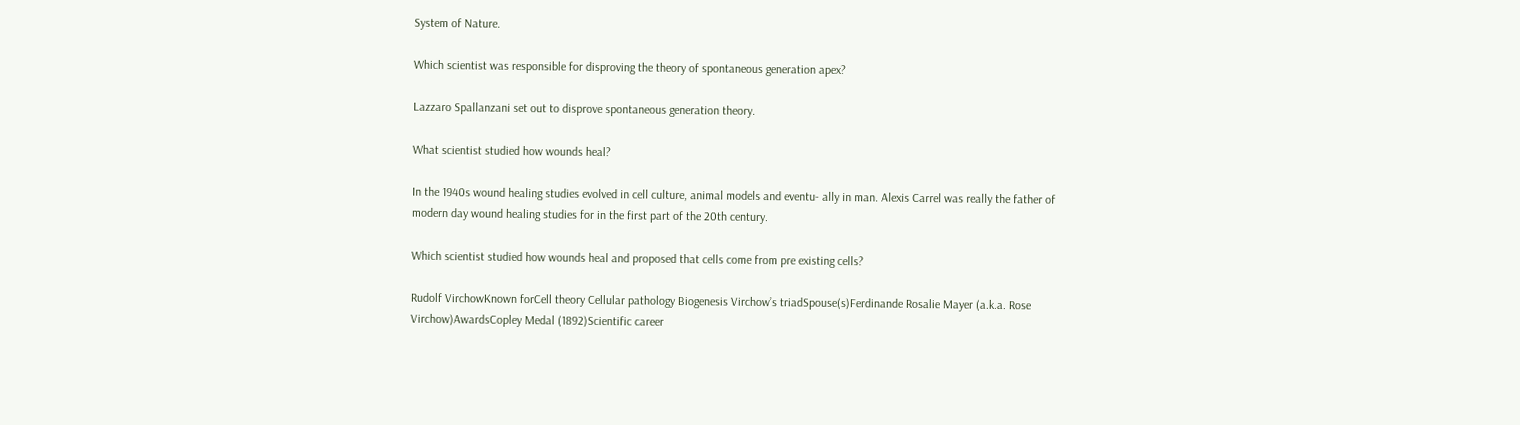System of Nature.

Which scientist was responsible for disproving the theory of spontaneous generation apex?

Lazzaro Spallanzani set out to disprove spontaneous generation theory.

What scientist studied how wounds heal?

In the 1940s wound healing studies evolved in cell culture, animal models and eventu- ally in man. Alexis Carrel was really the father of modern day wound healing studies for in the first part of the 20th century.

Which scientist studied how wounds heal and proposed that cells come from pre existing cells?

Rudolf VirchowKnown forCell theory Cellular pathology Biogenesis Virchow’s triadSpouse(s)Ferdinande Rosalie Mayer (a.k.a. Rose Virchow)AwardsCopley Medal (1892)Scientific career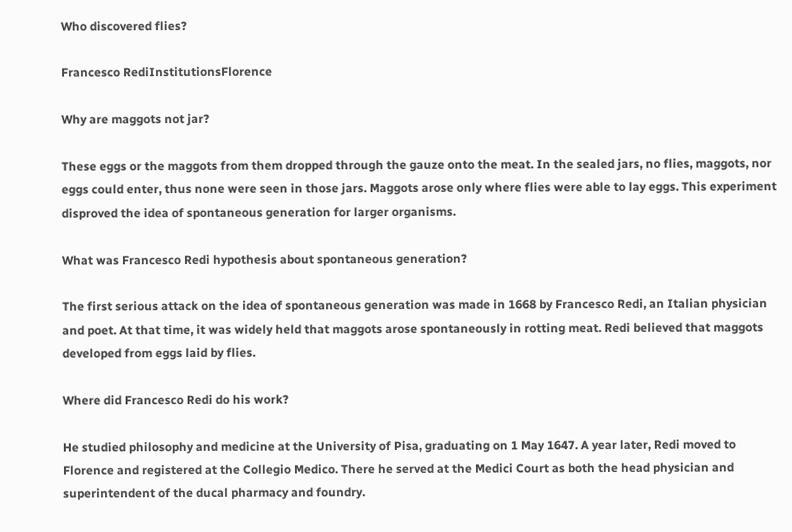Who discovered flies?

Francesco RediInstitutionsFlorence

Why are maggots not jar?

These eggs or the maggots from them dropped through the gauze onto the meat. In the sealed jars, no flies, maggots, nor eggs could enter, thus none were seen in those jars. Maggots arose only where flies were able to lay eggs. This experiment disproved the idea of spontaneous generation for larger organisms.

What was Francesco Redi hypothesis about spontaneous generation?

The first serious attack on the idea of spontaneous generation was made in 1668 by Francesco Redi, an Italian physician and poet. At that time, it was widely held that maggots arose spontaneously in rotting meat. Redi believed that maggots developed from eggs laid by flies.

Where did Francesco Redi do his work?

He studied philosophy and medicine at the University of Pisa, graduating on 1 May 1647. A year later, Redi moved to Florence and registered at the Collegio Medico. There he served at the Medici Court as both the head physician and superintendent of the ducal pharmacy and foundry.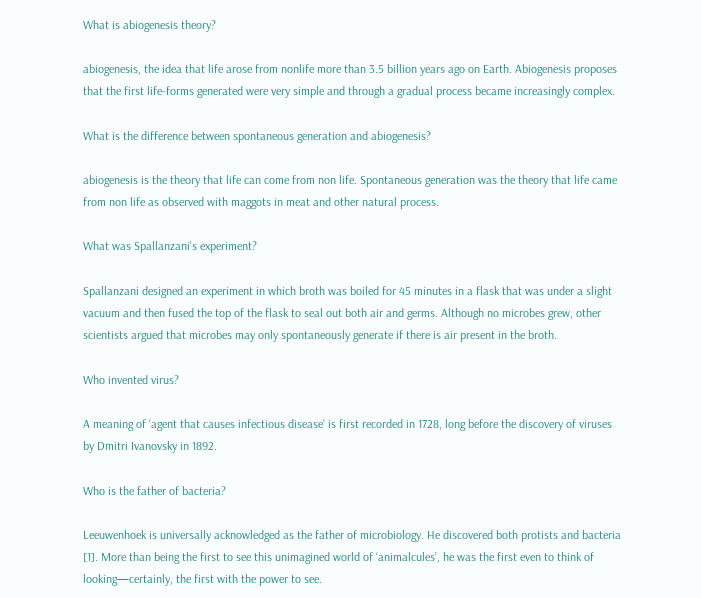What is abiogenesis theory?

abiogenesis, the idea that life arose from nonlife more than 3.5 billion years ago on Earth. Abiogenesis proposes that the first life-forms generated were very simple and through a gradual process became increasingly complex.

What is the difference between spontaneous generation and abiogenesis?

abiogenesis is the theory that life can come from non life. Spontaneous generation was the theory that life came from non life as observed with maggots in meat and other natural process.

What was Spallanzani's experiment?

Spallanzani designed an experiment in which broth was boiled for 45 minutes in a flask that was under a slight vacuum and then fused the top of the flask to seal out both air and germs. Although no microbes grew, other scientists argued that microbes may only spontaneously generate if there is air present in the broth.

Who invented virus?

A meaning of ‘agent that causes infectious disease’ is first recorded in 1728, long before the discovery of viruses by Dmitri Ivanovsky in 1892.

Who is the father of bacteria?

Leeuwenhoek is universally acknowledged as the father of microbiology. He discovered both protists and bacteria [1]. More than being the first to see this unimagined world of ‘animalcules’, he was the first even to think of looking—certainly, the first with the power to see.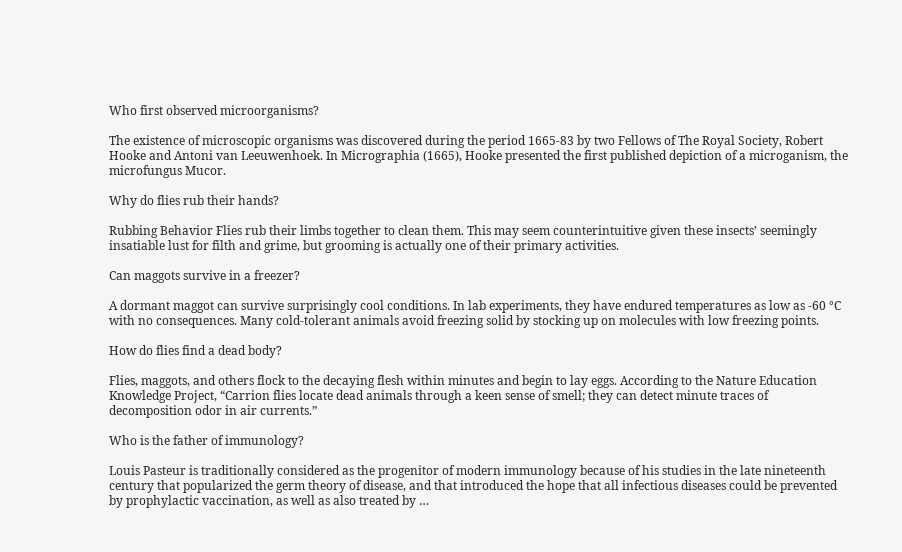Who first observed microorganisms?

The existence of microscopic organisms was discovered during the period 1665-83 by two Fellows of The Royal Society, Robert Hooke and Antoni van Leeuwenhoek. In Micrographia (1665), Hooke presented the first published depiction of a microganism, the microfungus Mucor.

Why do flies rub their hands?

Rubbing Behavior Flies rub their limbs together to clean them. This may seem counterintuitive given these insects’ seemingly insatiable lust for filth and grime, but grooming is actually one of their primary activities.

Can maggots survive in a freezer?

A dormant maggot can survive surprisingly cool conditions. In lab experiments, they have endured temperatures as low as -60 °C with no consequences. Many cold-tolerant animals avoid freezing solid by stocking up on molecules with low freezing points.

How do flies find a dead body?

Flies, maggots, and others flock to the decaying flesh within minutes and begin to lay eggs. According to the Nature Education Knowledge Project, “Carrion flies locate dead animals through a keen sense of smell; they can detect minute traces of decomposition odor in air currents.”

Who is the father of immunology?

Louis Pasteur is traditionally considered as the progenitor of modern immunology because of his studies in the late nineteenth century that popularized the germ theory of disease, and that introduced the hope that all infectious diseases could be prevented by prophylactic vaccination, as well as also treated by …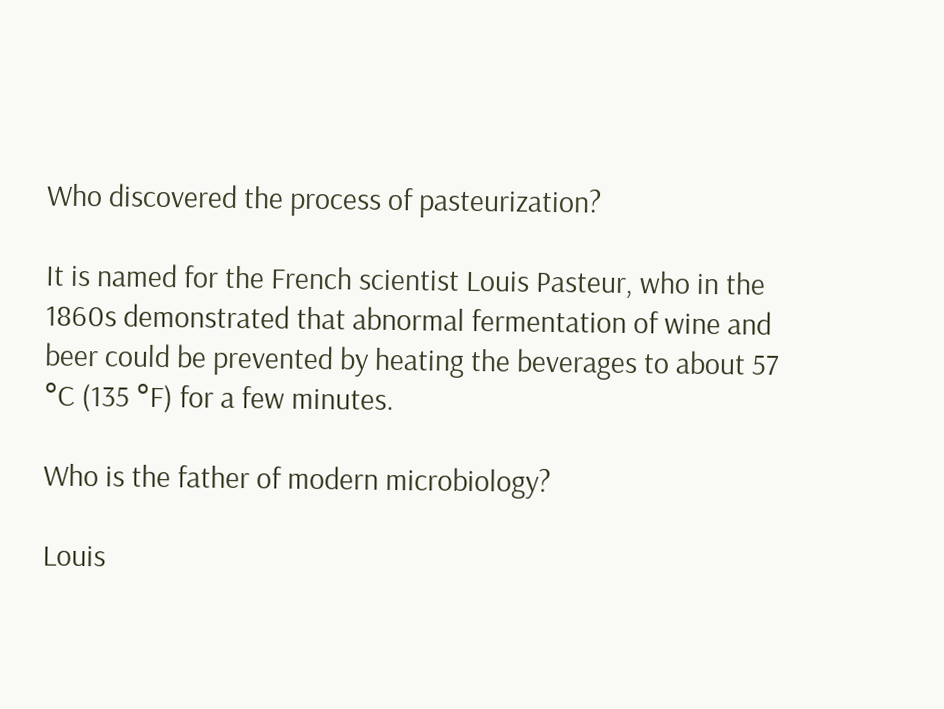Who discovered the process of pasteurization?

It is named for the French scientist Louis Pasteur, who in the 1860s demonstrated that abnormal fermentation of wine and beer could be prevented by heating the beverages to about 57 °C (135 °F) for a few minutes.

Who is the father of modern microbiology?

Louis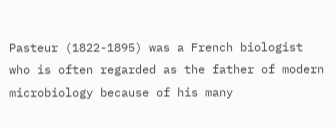Pasteur (1822-1895) was a French biologist who is often regarded as the father of modern microbiology because of his many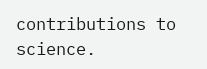contributions to science.